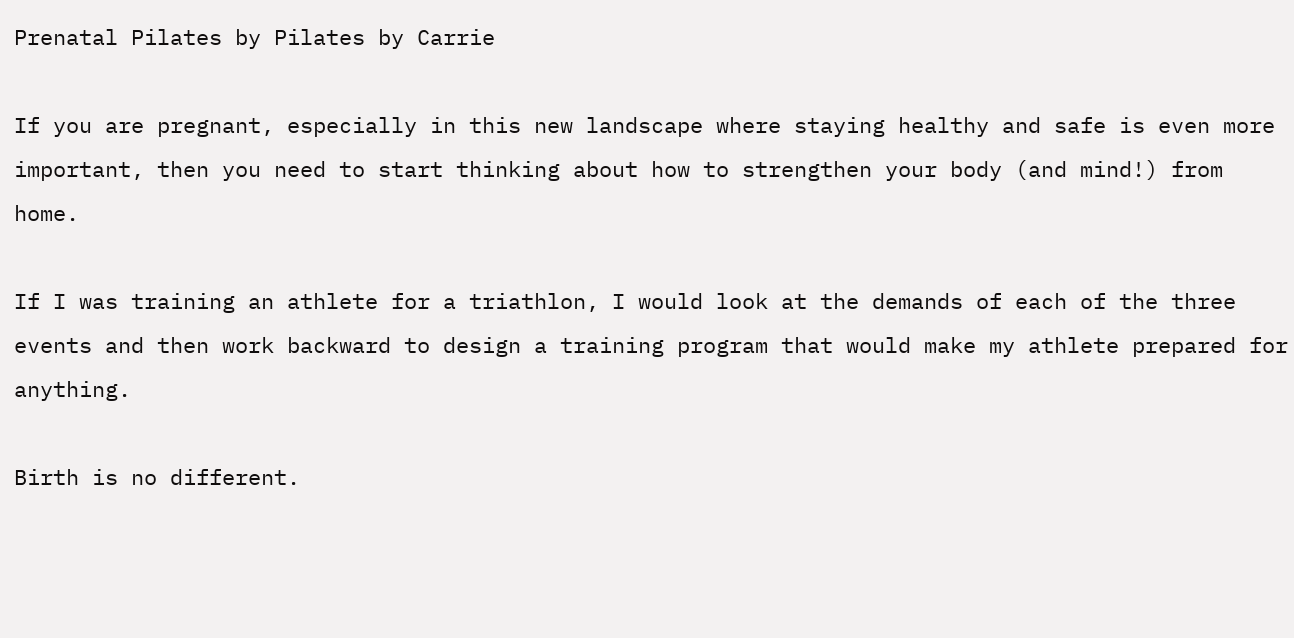Prenatal Pilates by Pilates by Carrie

If you are pregnant, especially in this new landscape where staying healthy and safe is even more important, then you need to start thinking about how to strengthen your body (and mind!) from home.

If I was training an athlete for a triathlon, I would look at the demands of each of the three events and then work backward to design a training program that would make my athlete prepared for anything.

Birth is no different.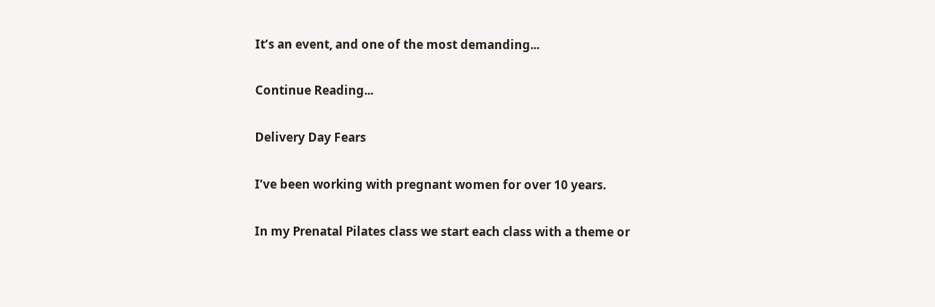It’s an event, and one of the most demanding...

Continue Reading...

Delivery Day Fears

I’ve been working with pregnant women for over 10 years.

In my Prenatal Pilates class we start each class with a theme or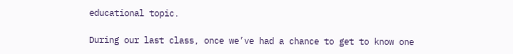educational topic.

During our last class, once we’ve had a chance to get to know one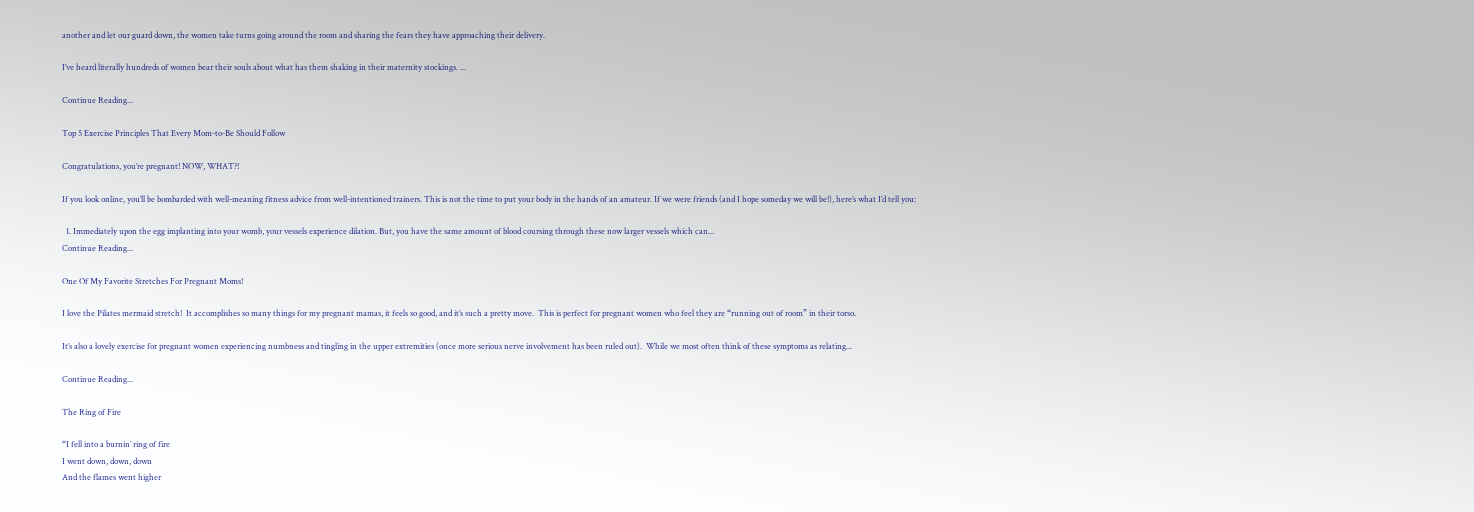another and let our guard down, the women take turns going around the room and sharing the fears they have approaching their delivery.

I’ve heard literally hundreds of women bear their souls about what has them shaking in their maternity stockings. ...

Continue Reading...

Top 5 Exercise Principles That Every Mom-to-Be Should Follow

Congratulations, you’re pregnant! NOW, WHAT?!

If you look online, you’ll be bombarded with well-meaning fitness advice from well-intentioned trainers. This is not the time to put your body in the hands of an amateur. If we were friends (and I hope someday we will be!), here’s what I’d tell you:

  1. Immediately upon the egg implanting into your womb, your vessels experience dilation. But, you have the same amount of blood coursing through these now larger vessels which can...
Continue Reading...

One Of My Favorite Stretches For Pregnant Moms!

I love the Pilates mermaid stretch!  It accomplishes so many things for my pregnant mamas, it feels so good, and it’s such a pretty move.  This is perfect for pregnant women who feel they are “running out of room” in their torso.

It’s also a lovely exercise for pregnant women experiencing numbness and tingling in the upper extremities (once more serious nerve involvement has been ruled out).  While we most often think of these symptoms as relating...

Continue Reading...

The Ring of Fire

“I fell into a burnin’ ring of fire
I went down, down, down
And the flames went higher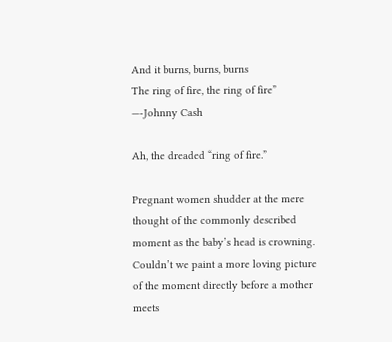And it burns, burns, burns
The ring of fire, the ring of fire” —-Johnny Cash

Ah, the dreaded “ring of fire.”

Pregnant women shudder at the mere thought of the commonly described moment as the baby’s head is crowning.  Couldn’t we paint a more loving picture of the moment directly before a mother meets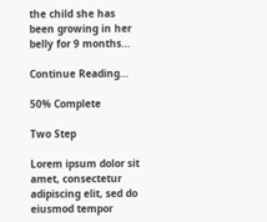the child she has been growing in her belly for 9 months...

Continue Reading...

50% Complete

Two Step

Lorem ipsum dolor sit amet, consectetur adipiscing elit, sed do eiusmod tempor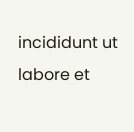incididunt ut labore et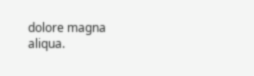dolore magna aliqua.